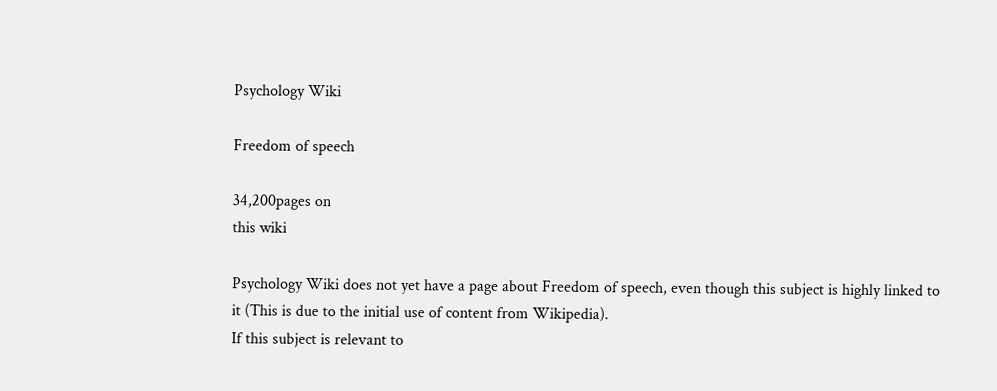Psychology Wiki

Freedom of speech

34,200pages on
this wiki

Psychology Wiki does not yet have a page about Freedom of speech, even though this subject is highly linked to it (This is due to the initial use of content from Wikipedia).
If this subject is relevant to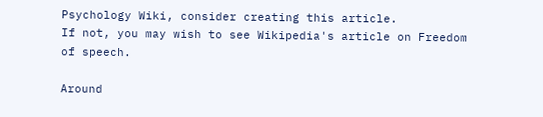Psychology Wiki, consider creating this article.
If not, you may wish to see Wikipedia's article on Freedom of speech.

Around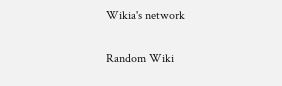Wikia's network

Random Wiki